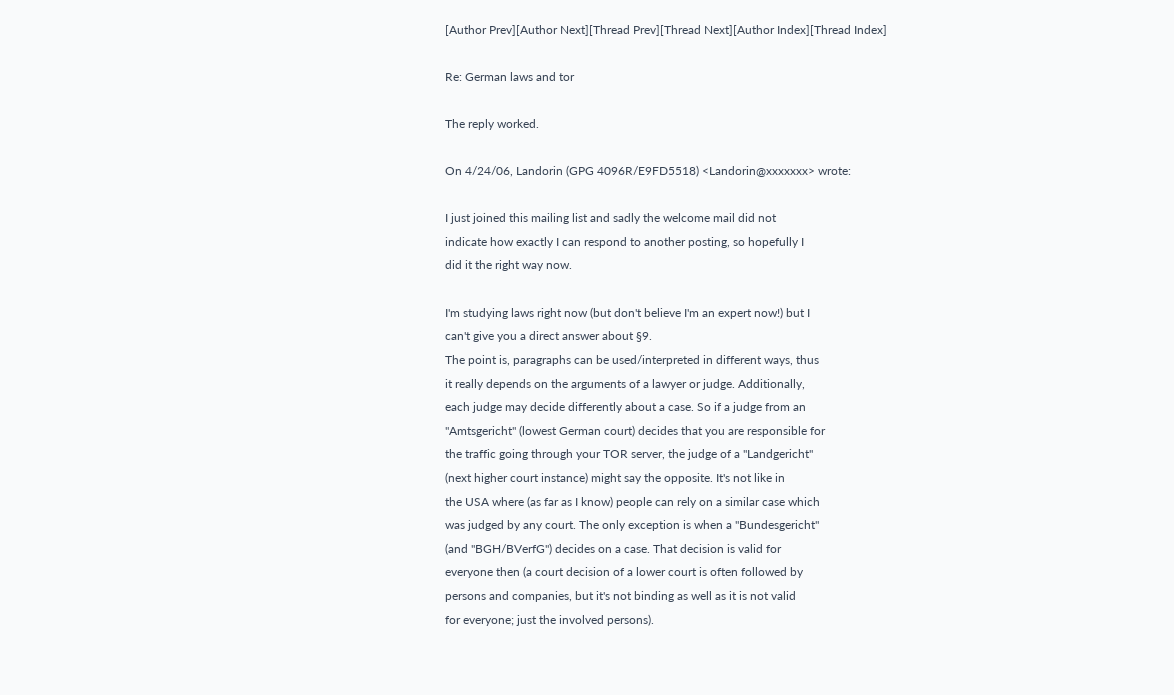[Author Prev][Author Next][Thread Prev][Thread Next][Author Index][Thread Index]

Re: German laws and tor

The reply worked.

On 4/24/06, Landorin (GPG 4096R/E9FD5518) <Landorin@xxxxxxx> wrote:

I just joined this mailing list and sadly the welcome mail did not
indicate how exactly I can respond to another posting, so hopefully I
did it the right way now.

I'm studying laws right now (but don't believe I'm an expert now!) but I
can't give you a direct answer about §9.
The point is, paragraphs can be used/interpreted in different ways, thus
it really depends on the arguments of a lawyer or judge. Additionally,
each judge may decide differently about a case. So if a judge from an
"Amtsgericht" (lowest German court) decides that you are responsible for
the traffic going through your TOR server, the judge of a "Landgericht"
(next higher court instance) might say the opposite. It's not like in
the USA where (as far as I know) people can rely on a similar case which
was judged by any court. The only exception is when a "Bundesgericht"
(and "BGH/BVerfG") decides on a case. That decision is valid for
everyone then (a court decision of a lower court is often followed by
persons and companies, but it's not binding as well as it is not valid
for everyone; just the involved persons).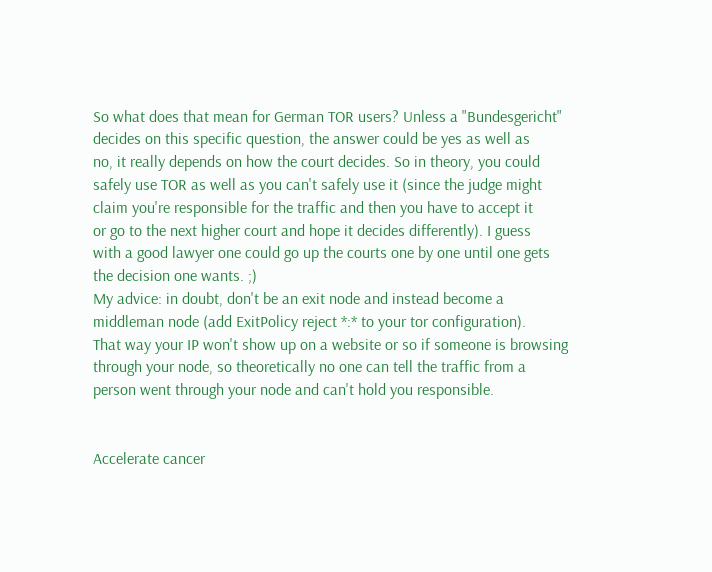So what does that mean for German TOR users? Unless a "Bundesgericht"
decides on this specific question, the answer could be yes as well as
no, it really depends on how the court decides. So in theory, you could
safely use TOR as well as you can't safely use it (since the judge might
claim you're responsible for the traffic and then you have to accept it
or go to the next higher court and hope it decides differently). I guess
with a good lawyer one could go up the courts one by one until one gets
the decision one wants. ;)
My advice: in doubt, don't be an exit node and instead become a
middleman node (add ExitPolicy reject *:* to your tor configuration).
That way your IP won't show up on a website or so if someone is browsing
through your node, so theoretically no one can tell the traffic from a
person went through your node and can't hold you responsible.


Accelerate cancer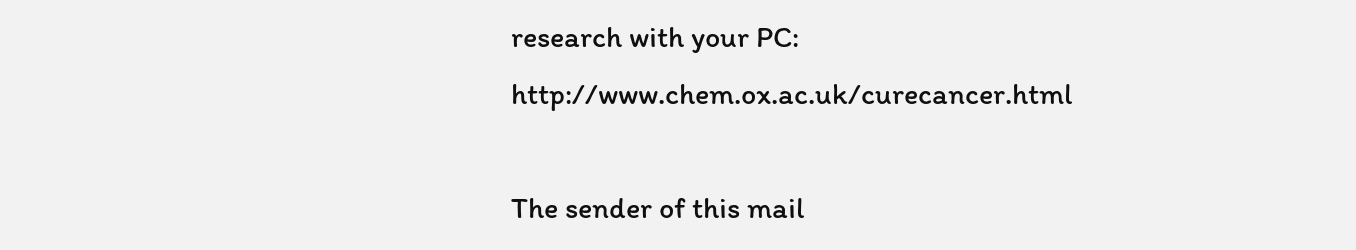research with your PC: http://www.chem.ox.ac.uk/curecancer.html

The sender of this mail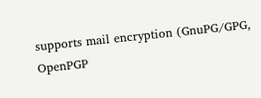supports mail encryption (GnuPG/GPG, OpenPGP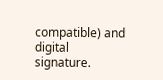compatible) and digital signature.